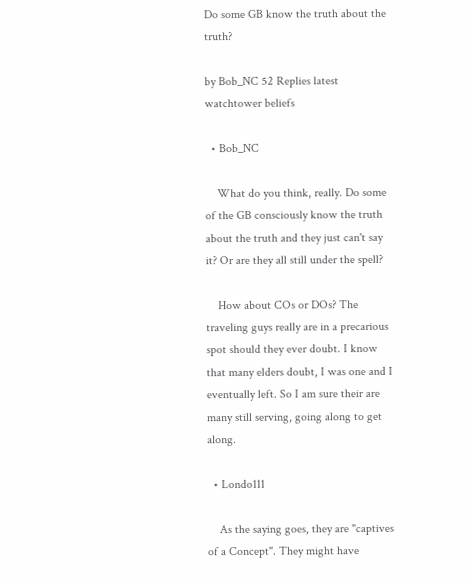Do some GB know the truth about the truth?

by Bob_NC 52 Replies latest watchtower beliefs

  • Bob_NC

    What do you think, really. Do some of the GB consciously know the truth about the truth and they just can't say it? Or are they all still under the spell?

    How about COs or DOs? The traveling guys really are in a precarious spot should they ever doubt. I know that many elders doubt, I was one and I eventually left. So I am sure their are many still serving, going along to get along.

  • Londo111

    As the saying goes, they are "captives of a Concept". They might have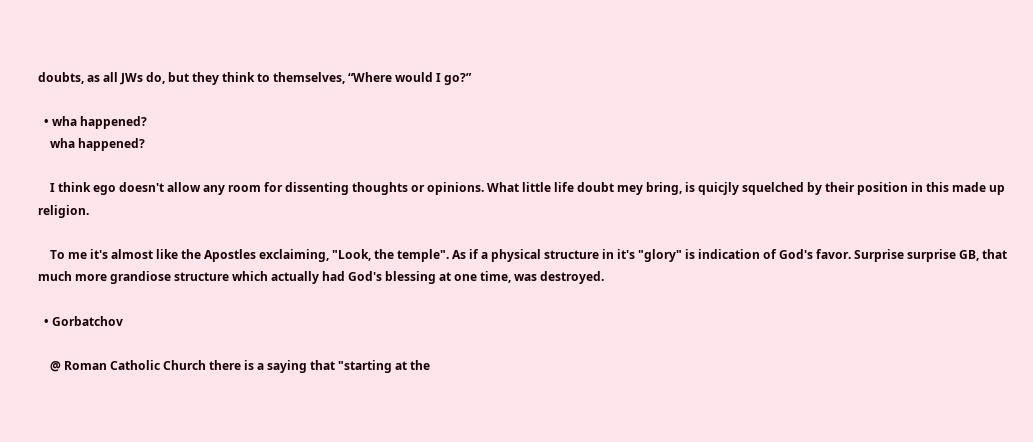doubts, as all JWs do, but they think to themselves, “Where would I go?”

  • wha happened?
    wha happened?

    I think ego doesn't allow any room for dissenting thoughts or opinions. What little life doubt mey bring, is quicjly squelched by their position in this made up religion.

    To me it's almost like the Apostles exclaiming, "Look, the temple". As if a physical structure in it's "glory" is indication of God's favor. Surprise surprise GB, that much more grandiose structure which actually had God's blessing at one time, was destroyed.

  • Gorbatchov

    @ Roman Catholic Church there is a saying that "starting at the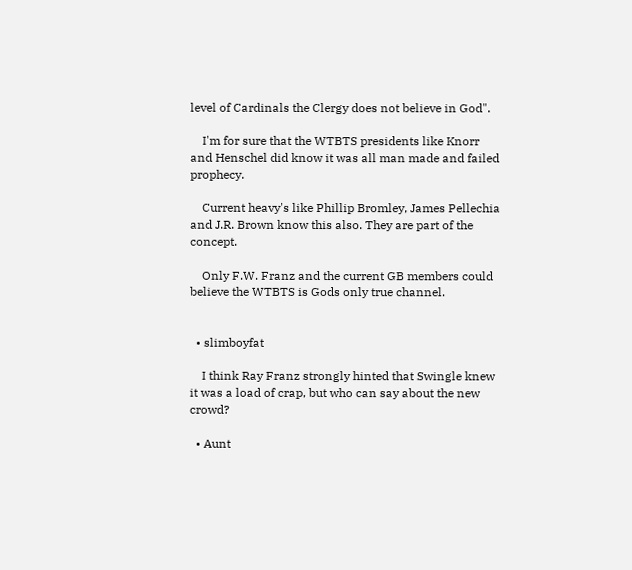level of Cardinals the Clergy does not believe in God".

    I'm for sure that the WTBTS presidents like Knorr and Henschel did know it was all man made and failed prophecy.

    Current heavy's like Phillip Bromley, James Pellechia and J.R. Brown know this also. They are part of the concept.

    Only F.W. Franz and the current GB members could believe the WTBTS is Gods only true channel.


  • slimboyfat

    I think Ray Franz strongly hinted that Swingle knew it was a load of crap, but who can say about the new crowd?

  • Aunt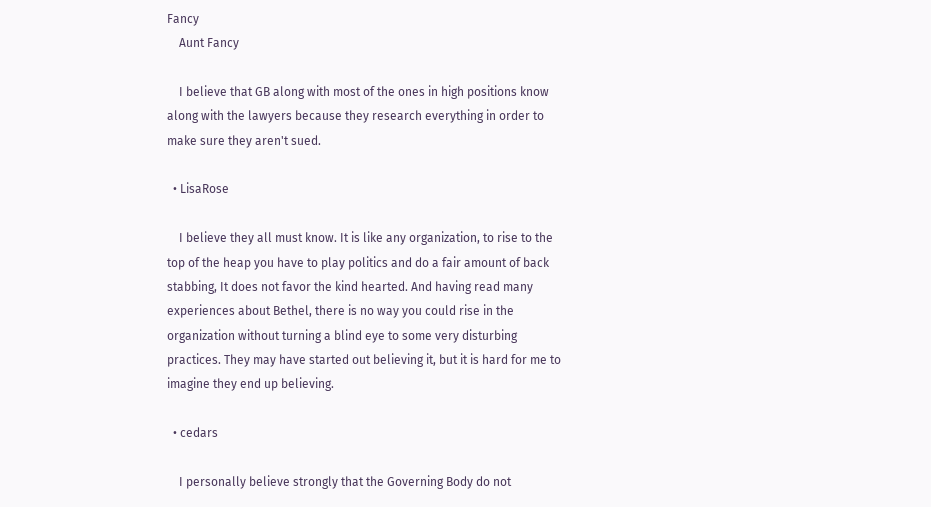Fancy
    Aunt Fancy

    I believe that GB along with most of the ones in high positions know along with the lawyers because they research everything in order to make sure they aren't sued.

  • LisaRose

    I believe they all must know. It is like any organization, to rise to the top of the heap you have to play politics and do a fair amount of back stabbing, It does not favor the kind hearted. And having read many experiences about Bethel, there is no way you could rise in the organization without turning a blind eye to some very disturbing practices. They may have started out believing it, but it is hard for me to imagine they end up believing.

  • cedars

    I personally believe strongly that the Governing Body do not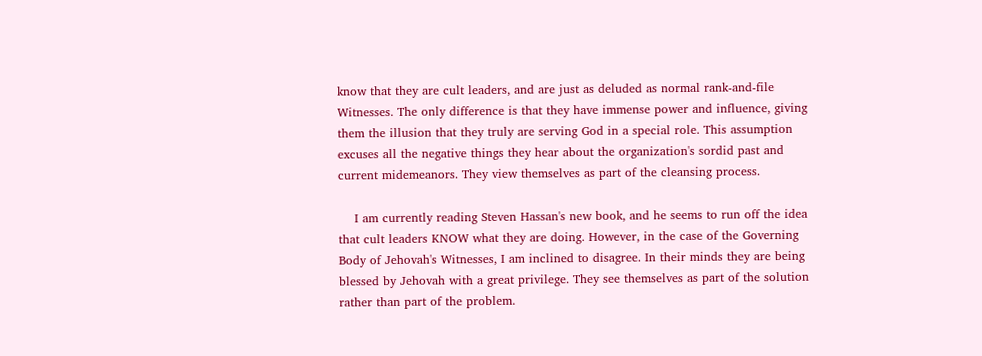know that they are cult leaders, and are just as deluded as normal rank-and-file Witnesses. The only difference is that they have immense power and influence, giving them the illusion that they truly are serving God in a special role. This assumption excuses all the negative things they hear about the organization's sordid past and current midemeanors. They view themselves as part of the cleansing process.

    I am currently reading Steven Hassan's new book, and he seems to run off the idea that cult leaders KNOW what they are doing. However, in the case of the Governing Body of Jehovah's Witnesses, I am inclined to disagree. In their minds they are being blessed by Jehovah with a great privilege. They see themselves as part of the solution rather than part of the problem.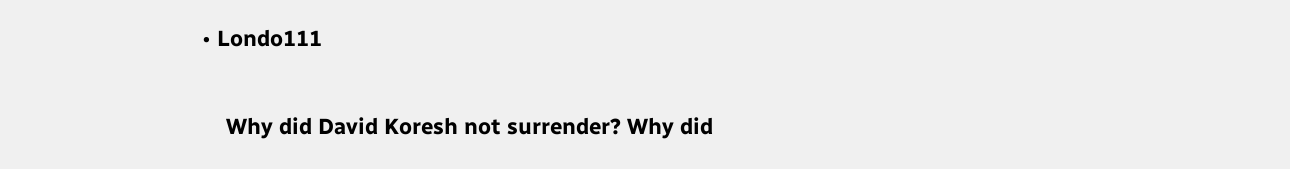• Londo111

    Why did David Koresh not surrender? Why did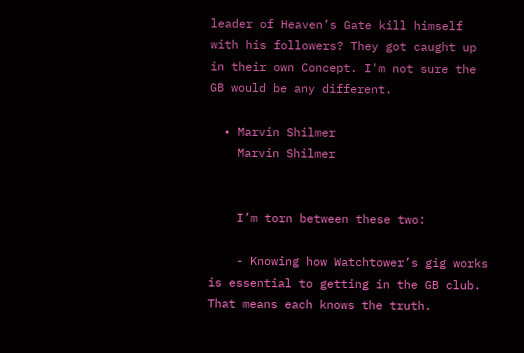leader of Heaven’s Gate kill himself with his followers? They got caught up in their own Concept. I'm not sure the GB would be any different.

  • Marvin Shilmer
    Marvin Shilmer


    I’m torn between these two:

    - Knowing how Watchtower’s gig works is essential to getting in the GB club. That means each knows the truth.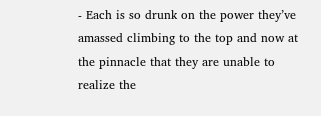- Each is so drunk on the power they’ve amassed climbing to the top and now at the pinnacle that they are unable to realize the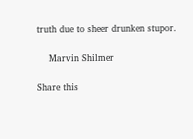truth due to sheer drunken stupor.

    Marvin Shilmer

Share this